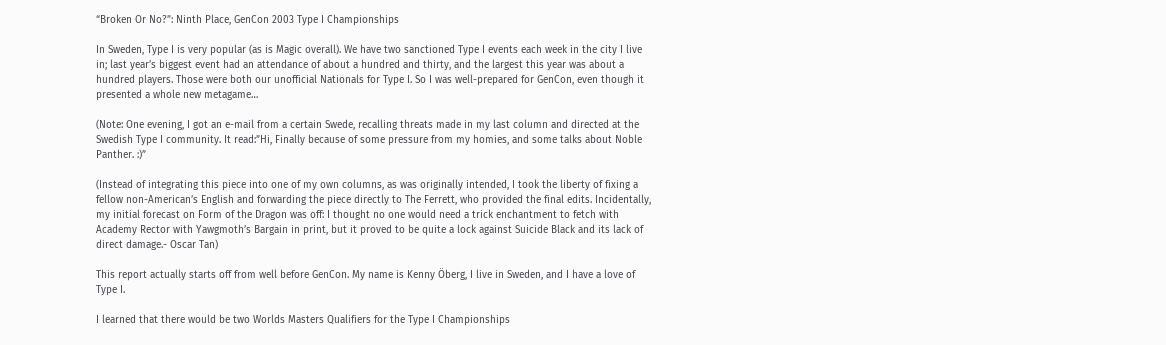“Broken Or No?”: Ninth Place, GenCon 2003 Type I Championships

In Sweden, Type I is very popular (as is Magic overall). We have two sanctioned Type I events each week in the city I live in; last year’s biggest event had an attendance of about a hundred and thirty, and the largest this year was about a hundred players. Those were both our unofficial Nationals for Type I. So I was well-prepared for GenCon, even though it presented a whole new metagame…

(Note: One evening, I got an e-mail from a certain Swede, recalling threats made in my last column and directed at the Swedish Type I community. It read:”Hi, Finally because of some pressure from my homies, and some talks about Noble Panther. :)”

(Instead of integrating this piece into one of my own columns, as was originally intended, I took the liberty of fixing a fellow non-American’s English and forwarding the piece directly to The Ferrett, who provided the final edits. Incidentally, my initial forecast on Form of the Dragon was off: I thought no one would need a trick enchantment to fetch with Academy Rector with Yawgmoth’s Bargain in print, but it proved to be quite a lock against Suicide Black and its lack of direct damage.- Oscar Tan)

This report actually starts off from well before GenCon. My name is Kenny Öberg, I live in Sweden, and I have a love of Type I.

I learned that there would be two Worlds Masters Qualifiers for the Type I Championships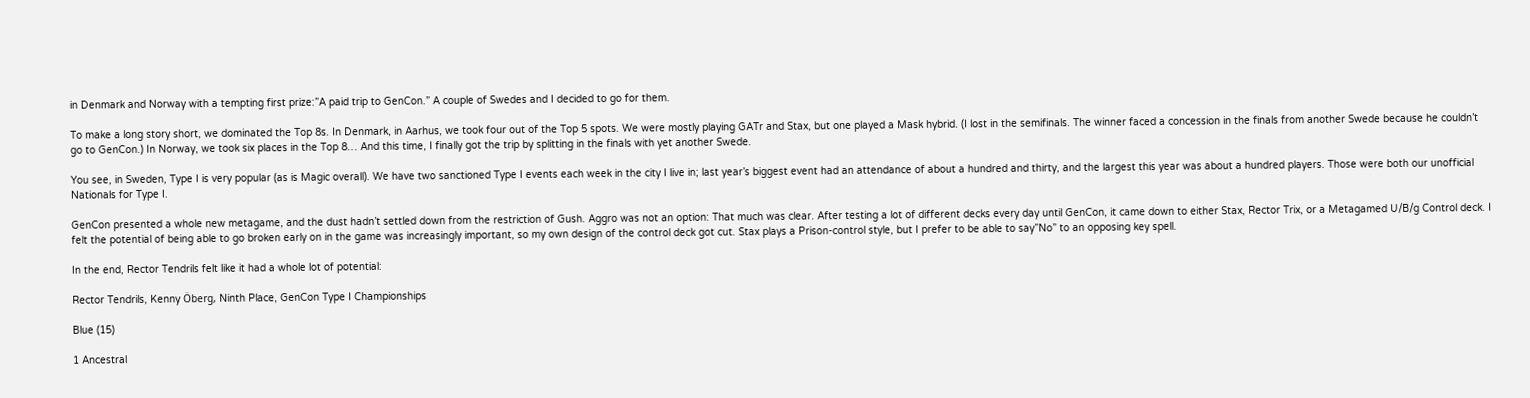in Denmark and Norway with a tempting first prize:”A paid trip to GenCon.” A couple of Swedes and I decided to go for them.

To make a long story short, we dominated the Top 8s. In Denmark, in Aarhus, we took four out of the Top 5 spots. We were mostly playing GATr and Stax, but one played a Mask hybrid. (I lost in the semifinals. The winner faced a concession in the finals from another Swede because he couldn’t go to GenCon.) In Norway, we took six places in the Top 8… And this time, I finally got the trip by splitting in the finals with yet another Swede.

You see, in Sweden, Type I is very popular (as is Magic overall). We have two sanctioned Type I events each week in the city I live in; last year’s biggest event had an attendance of about a hundred and thirty, and the largest this year was about a hundred players. Those were both our unofficial Nationals for Type I.

GenCon presented a whole new metagame, and the dust hadn’t settled down from the restriction of Gush. Aggro was not an option: That much was clear. After testing a lot of different decks every day until GenCon, it came down to either Stax, Rector Trix, or a Metagamed U/B/g Control deck. I felt the potential of being able to go broken early on in the game was increasingly important, so my own design of the control deck got cut. Stax plays a Prison-control style, but I prefer to be able to say”No” to an opposing key spell.

In the end, Rector Tendrils felt like it had a whole lot of potential:

Rector Tendrils, Kenny Öberg, Ninth Place, GenCon Type I Championships

Blue (15)

1 Ancestral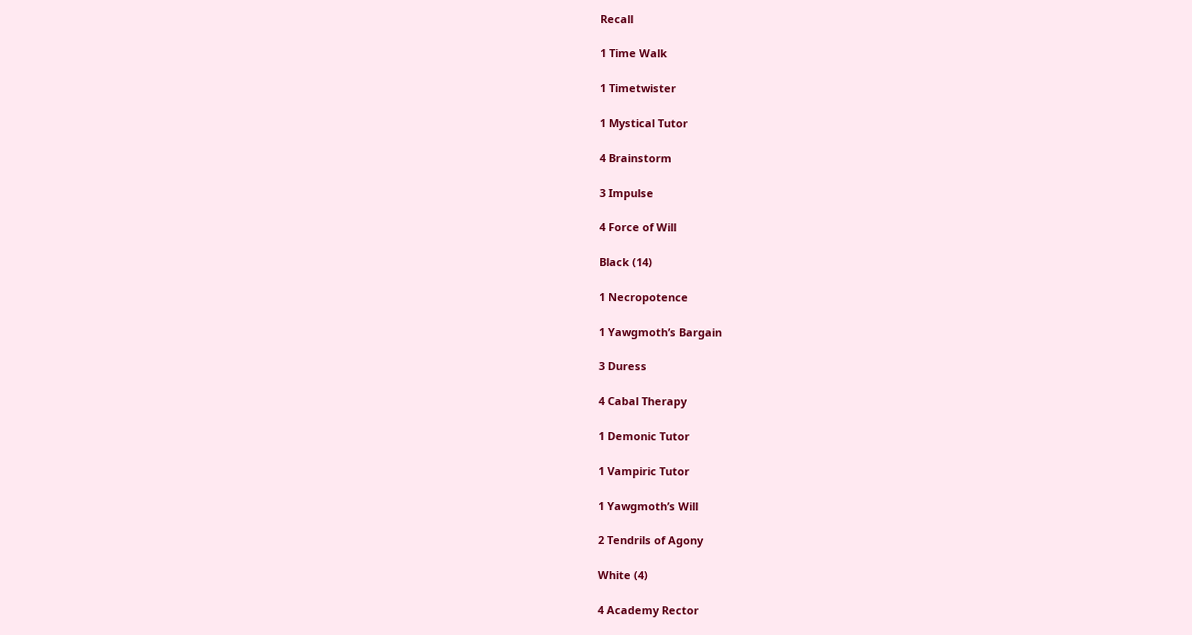Recall

1 Time Walk

1 Timetwister

1 Mystical Tutor

4 Brainstorm

3 Impulse

4 Force of Will

Black (14)

1 Necropotence

1 Yawgmoth’s Bargain

3 Duress

4 Cabal Therapy

1 Demonic Tutor

1 Vampiric Tutor

1 Yawgmoth’s Will

2 Tendrils of Agony

White (4)

4 Academy Rector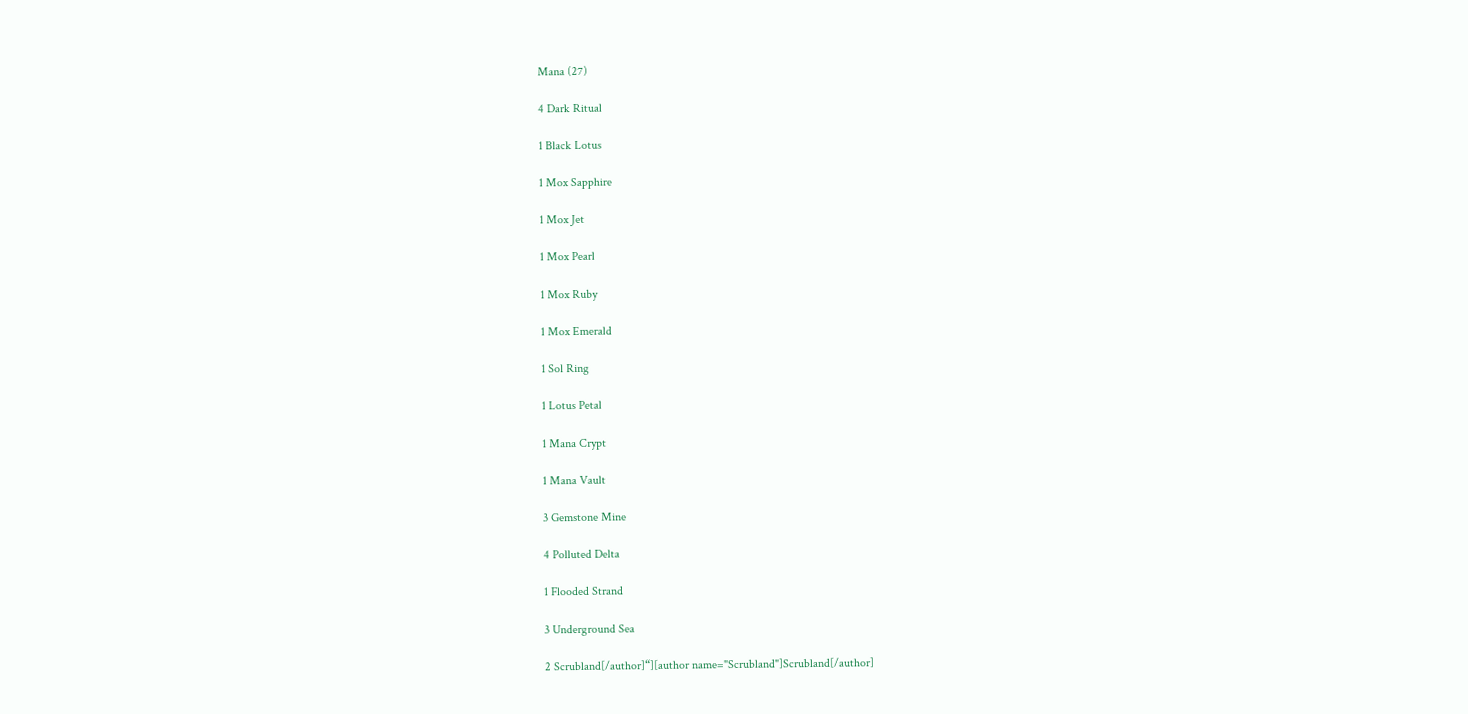Mana (27)

4 Dark Ritual

1 Black Lotus

1 Mox Sapphire

1 Mox Jet

1 Mox Pearl

1 Mox Ruby

1 Mox Emerald

1 Sol Ring

1 Lotus Petal

1 Mana Crypt

1 Mana Vault

3 Gemstone Mine

4 Polluted Delta

1 Flooded Strand

3 Underground Sea

2 Scrubland[/author]“][author name="Scrubland"]Scrubland[/author]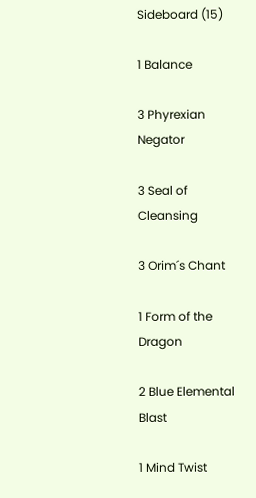Sideboard (15)

1 Balance

3 Phyrexian Negator

3 Seal of Cleansing

3 Orim´s Chant

1 Form of the Dragon

2 Blue Elemental Blast

1 Mind Twist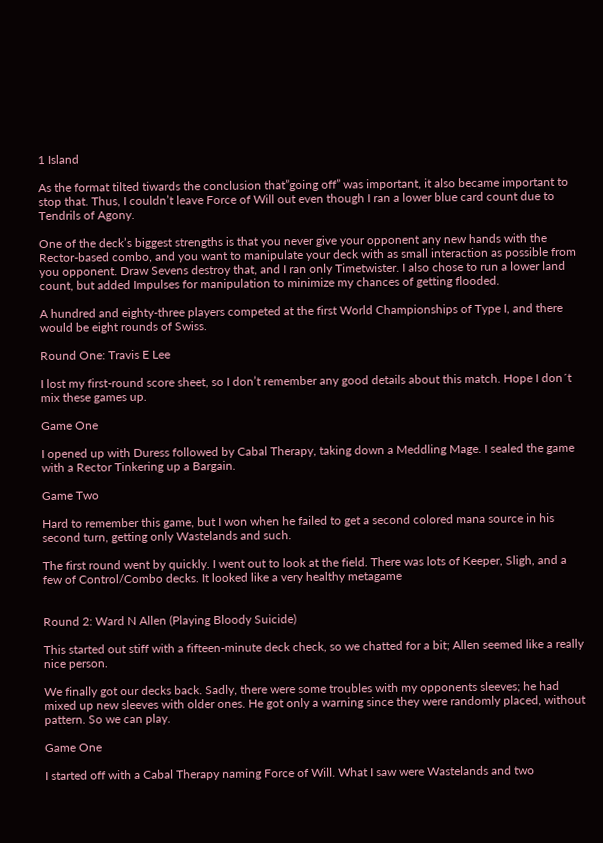1 Island

As the format tilted tiwards the conclusion that”going off” was important, it also became important to stop that. Thus, I couldn’t leave Force of Will out even though I ran a lower blue card count due to Tendrils of Agony.

One of the deck’s biggest strengths is that you never give your opponent any new hands with the Rector-based combo, and you want to manipulate your deck with as small interaction as possible from you opponent. Draw Sevens destroy that, and I ran only Timetwister. I also chose to run a lower land count, but added Impulses for manipulation to minimize my chances of getting flooded.

A hundred and eighty-three players competed at the first World Championships of Type I, and there would be eight rounds of Swiss.

Round One: Travis E Lee

I lost my first-round score sheet, so I don’t remember any good details about this match. Hope I don´t mix these games up.

Game One

I opened up with Duress followed by Cabal Therapy, taking down a Meddling Mage. I sealed the game with a Rector Tinkering up a Bargain.

Game Two

Hard to remember this game, but I won when he failed to get a second colored mana source in his second turn, getting only Wastelands and such.

The first round went by quickly. I went out to look at the field. There was lots of Keeper, Sligh, and a few of Control/Combo decks. It looked like a very healthy metagame


Round 2: Ward N Allen (Playing Bloody Suicide)

This started out stiff with a fifteen-minute deck check, so we chatted for a bit; Allen seemed like a really nice person.

We finally got our decks back. Sadly, there were some troubles with my opponents sleeves; he had mixed up new sleeves with older ones. He got only a warning since they were randomly placed, without pattern. So we can play.

Game One

I started off with a Cabal Therapy naming Force of Will. What I saw were Wastelands and two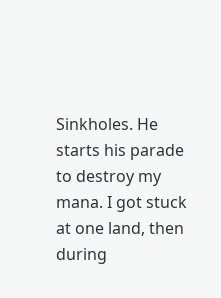Sinkholes. He starts his parade to destroy my mana. I got stuck at one land, then during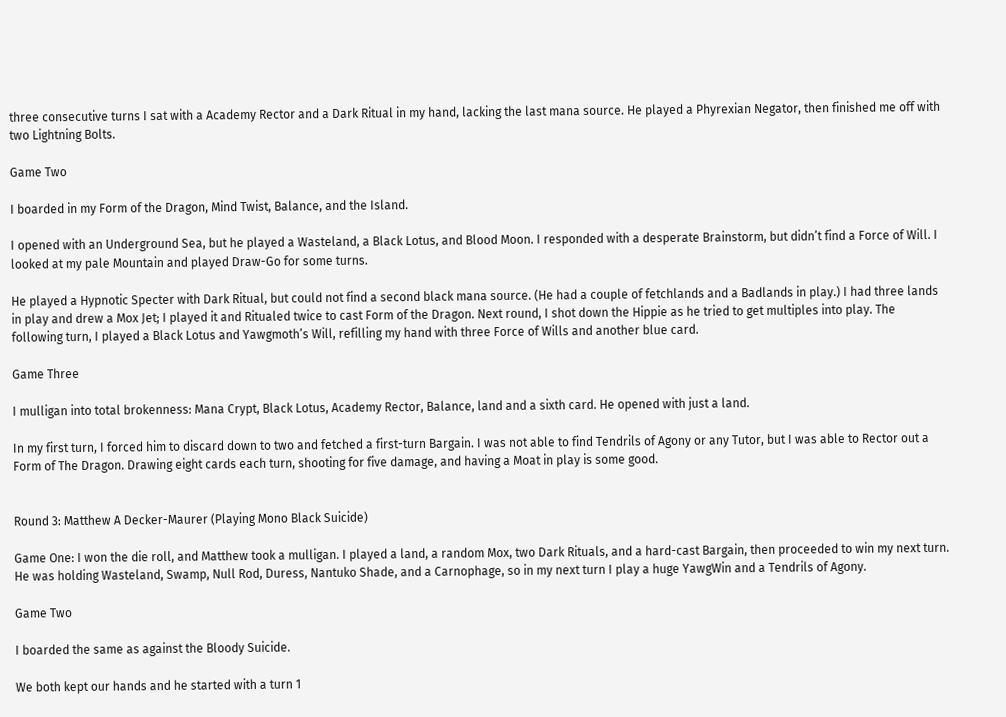three consecutive turns I sat with a Academy Rector and a Dark Ritual in my hand, lacking the last mana source. He played a Phyrexian Negator, then finished me off with two Lightning Bolts.

Game Two

I boarded in my Form of the Dragon, Mind Twist, Balance, and the Island.

I opened with an Underground Sea, but he played a Wasteland, a Black Lotus, and Blood Moon. I responded with a desperate Brainstorm, but didn’t find a Force of Will. I looked at my pale Mountain and played Draw-Go for some turns.

He played a Hypnotic Specter with Dark Ritual, but could not find a second black mana source. (He had a couple of fetchlands and a Badlands in play.) I had three lands in play and drew a Mox Jet; I played it and Ritualed twice to cast Form of the Dragon. Next round, I shot down the Hippie as he tried to get multiples into play. The following turn, I played a Black Lotus and Yawgmoth’s Will, refilling my hand with three Force of Wills and another blue card.

Game Three

I mulligan into total brokenness: Mana Crypt, Black Lotus, Academy Rector, Balance, land and a sixth card. He opened with just a land.

In my first turn, I forced him to discard down to two and fetched a first-turn Bargain. I was not able to find Tendrils of Agony or any Tutor, but I was able to Rector out a Form of The Dragon. Drawing eight cards each turn, shooting for five damage, and having a Moat in play is some good.


Round 3: Matthew A Decker-Maurer (Playing Mono Black Suicide)

Game One: I won the die roll, and Matthew took a mulligan. I played a land, a random Mox, two Dark Rituals, and a hard-cast Bargain, then proceeded to win my next turn. He was holding Wasteland, Swamp, Null Rod, Duress, Nantuko Shade, and a Carnophage, so in my next turn I play a huge YawgWin and a Tendrils of Agony.

Game Two

I boarded the same as against the Bloody Suicide.

We both kept our hands and he started with a turn 1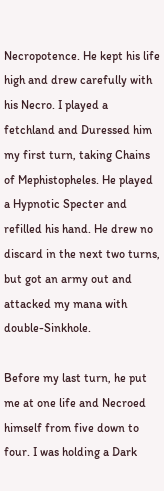Necropotence. He kept his life high and drew carefully with his Necro. I played a fetchland and Duressed him my first turn, taking Chains of Mephistopheles. He played a Hypnotic Specter and refilled his hand. He drew no discard in the next two turns, but got an army out and attacked my mana with double-Sinkhole.

Before my last turn, he put me at one life and Necroed himself from five down to four. I was holding a Dark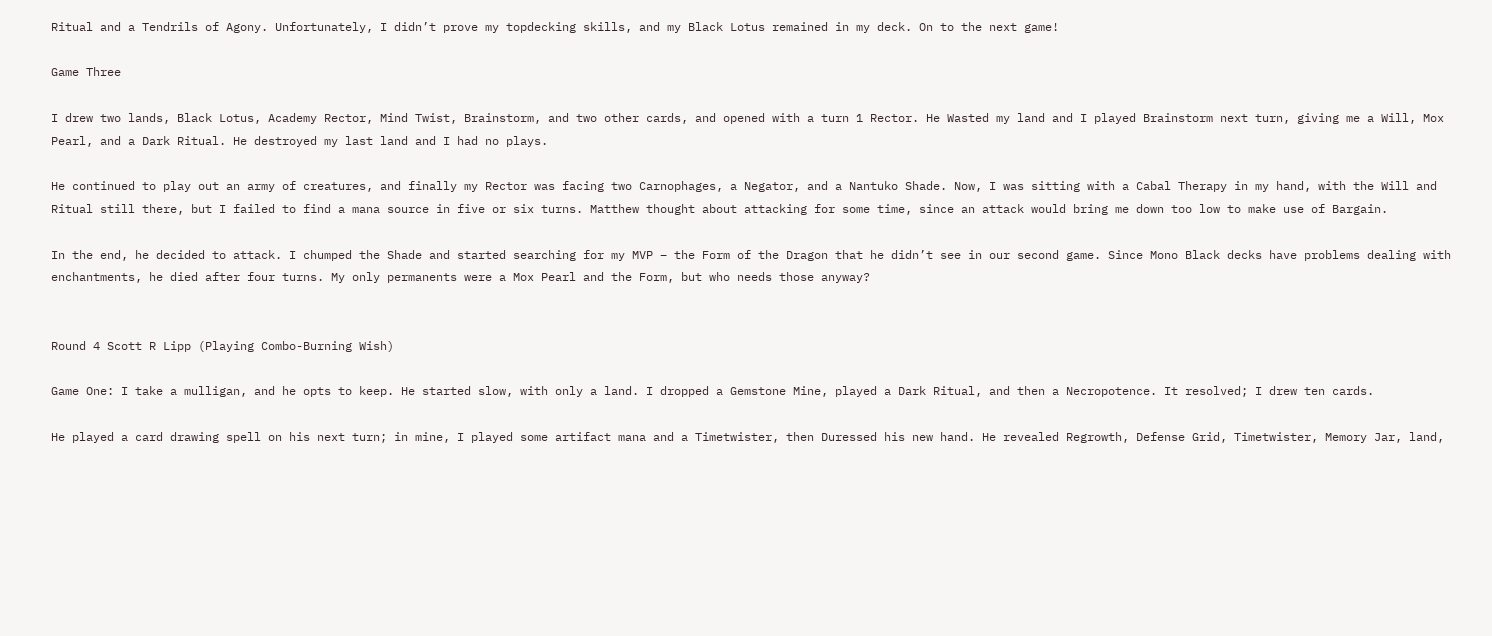Ritual and a Tendrils of Agony. Unfortunately, I didn’t prove my topdecking skills, and my Black Lotus remained in my deck. On to the next game!

Game Three

I drew two lands, Black Lotus, Academy Rector, Mind Twist, Brainstorm, and two other cards, and opened with a turn 1 Rector. He Wasted my land and I played Brainstorm next turn, giving me a Will, Mox Pearl, and a Dark Ritual. He destroyed my last land and I had no plays.

He continued to play out an army of creatures, and finally my Rector was facing two Carnophages, a Negator, and a Nantuko Shade. Now, I was sitting with a Cabal Therapy in my hand, with the Will and Ritual still there, but I failed to find a mana source in five or six turns. Matthew thought about attacking for some time, since an attack would bring me down too low to make use of Bargain.

In the end, he decided to attack. I chumped the Shade and started searching for my MVP – the Form of the Dragon that he didn’t see in our second game. Since Mono Black decks have problems dealing with enchantments, he died after four turns. My only permanents were a Mox Pearl and the Form, but who needs those anyway?


Round 4 Scott R Lipp (Playing Combo-Burning Wish)

Game One: I take a mulligan, and he opts to keep. He started slow, with only a land. I dropped a Gemstone Mine, played a Dark Ritual, and then a Necropotence. It resolved; I drew ten cards.

He played a card drawing spell on his next turn; in mine, I played some artifact mana and a Timetwister, then Duressed his new hand. He revealed Regrowth, Defense Grid, Timetwister, Memory Jar, land,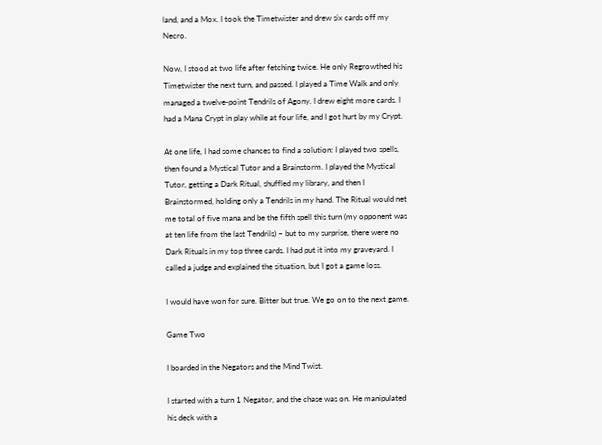land, and a Mox. I took the Timetwister and drew six cards off my Necro.

Now, I stood at two life after fetching twice. He only Regrowthed his Timetwister the next turn, and passed. I played a Time Walk and only managed a twelve-point Tendrils of Agony. I drew eight more cards. I had a Mana Crypt in play while at four life, and I got hurt by my Crypt.

At one life, I had some chances to find a solution: I played two spells, then found a Mystical Tutor and a Brainstorm. I played the Mystical Tutor, getting a Dark Ritual, shuffled my library, and then I Brainstormed, holding only a Tendrils in my hand. The Ritual would net me total of five mana and be the fifth spell this turn (my opponent was at ten life from the last Tendrils) – but to my surprise, there were no Dark Rituals in my top three cards. I had put it into my graveyard. I called a judge and explained the situation, but I got a game loss.

I would have won for sure. Bitter but true. We go on to the next game.

Game Two

I boarded in the Negators and the Mind Twist.

I started with a turn 1 Negator, and the chase was on. He manipulated his deck with a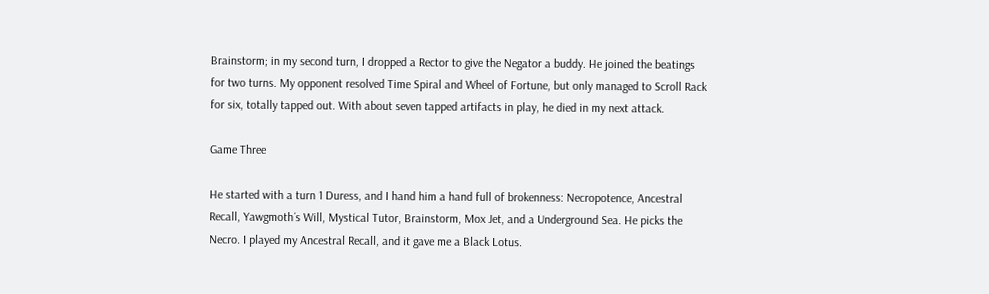Brainstorm; in my second turn, I dropped a Rector to give the Negator a buddy. He joined the beatings for two turns. My opponent resolved Time Spiral and Wheel of Fortune, but only managed to Scroll Rack for six, totally tapped out. With about seven tapped artifacts in play, he died in my next attack.

Game Three

He started with a turn 1 Duress, and I hand him a hand full of brokenness: Necropotence, Ancestral Recall, Yawgmoth´s Will, Mystical Tutor, Brainstorm, Mox Jet, and a Underground Sea. He picks the Necro. I played my Ancestral Recall, and it gave me a Black Lotus.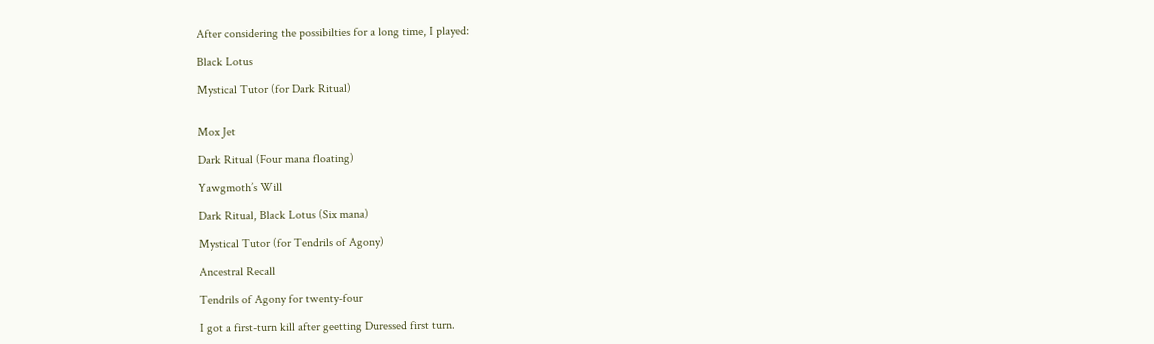After considering the possibilties for a long time, I played:

Black Lotus

Mystical Tutor (for Dark Ritual)


Mox Jet

Dark Ritual (Four mana floating)

Yawgmoth’s Will

Dark Ritual, Black Lotus (Six mana)

Mystical Tutor (for Tendrils of Agony)

Ancestral Recall

Tendrils of Agony for twenty-four

I got a first-turn kill after geetting Duressed first turn.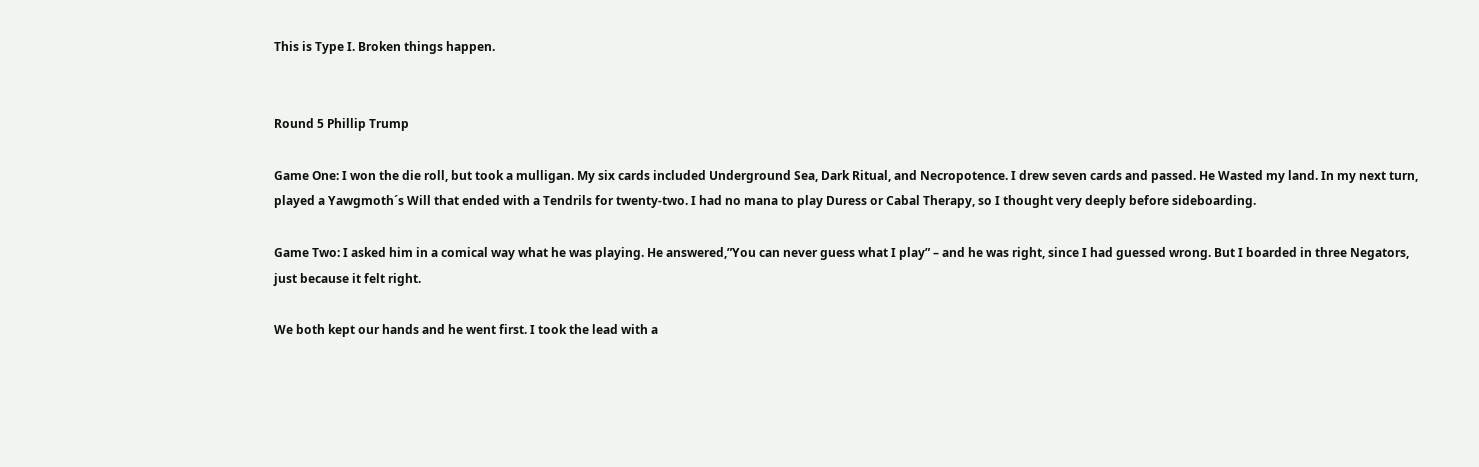This is Type I. Broken things happen.


Round 5 Phillip Trump

Game One: I won the die roll, but took a mulligan. My six cards included Underground Sea, Dark Ritual, and Necropotence. I drew seven cards and passed. He Wasted my land. In my next turn, played a Yawgmoth´s Will that ended with a Tendrils for twenty-two. I had no mana to play Duress or Cabal Therapy, so I thought very deeply before sideboarding.

Game Two: I asked him in a comical way what he was playing. He answered,”You can never guess what I play” – and he was right, since I had guessed wrong. But I boarded in three Negators, just because it felt right.

We both kept our hands and he went first. I took the lead with a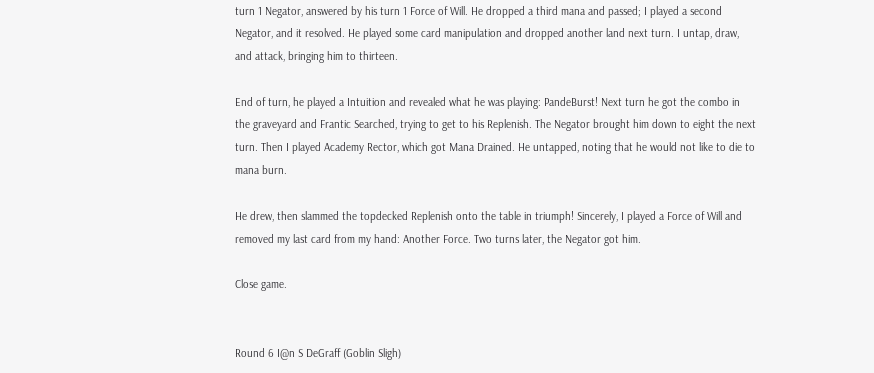turn 1 Negator, answered by his turn 1 Force of Will. He dropped a third mana and passed; I played a second Negator, and it resolved. He played some card manipulation and dropped another land next turn. I untap, draw, and attack, bringing him to thirteen.

End of turn, he played a Intuition and revealed what he was playing: PandeBurst! Next turn he got the combo in the graveyard and Frantic Searched, trying to get to his Replenish. The Negator brought him down to eight the next turn. Then I played Academy Rector, which got Mana Drained. He untapped, noting that he would not like to die to mana burn.

He drew, then slammed the topdecked Replenish onto the table in triumph! Sincerely, I played a Force of Will and removed my last card from my hand: Another Force. Two turns later, the Negator got him.

Close game.


Round 6 I@n S DeGraff (Goblin Sligh)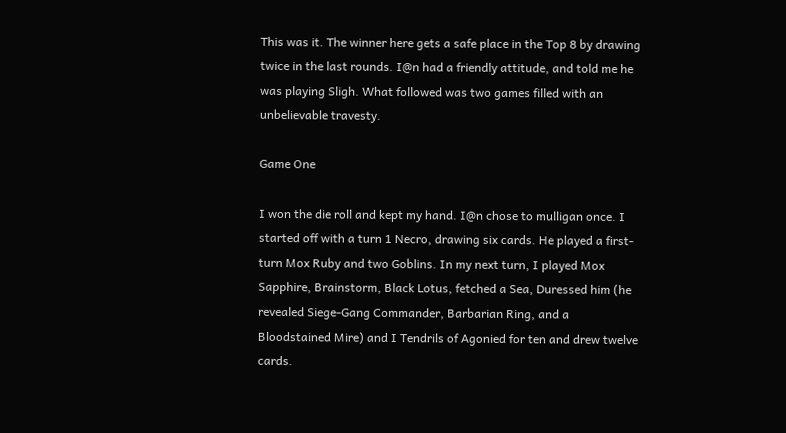This was it. The winner here gets a safe place in the Top 8 by drawing twice in the last rounds. I@n had a friendly attitude, and told me he was playing Sligh. What followed was two games filled with an unbelievable travesty.

Game One

I won the die roll and kept my hand. I@n chose to mulligan once. I started off with a turn 1 Necro, drawing six cards. He played a first-turn Mox Ruby and two Goblins. In my next turn, I played Mox Sapphire, Brainstorm, Black Lotus, fetched a Sea, Duressed him (he revealed Siege-Gang Commander, Barbarian Ring, and a Bloodstained Mire) and I Tendrils of Agonied for ten and drew twelve cards.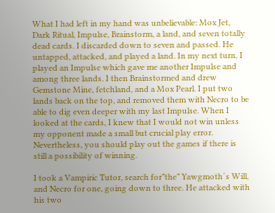What I had left in my hand was unbelievable: Mox Jet, Dark Ritual, Impulse, Brainstorm, a land, and seven totally dead cards. I discarded down to seven and passed. He untapped, attacked, and played a land. In my next turn, I played an Impulse which gave me another Impulse and among three lands. I then Brainstormed and drew Gemstone Mine, fetchland, and a Mox Pearl. I put two lands back on the top, and removed them with Necro to be able to dig even deeper with my last Impulse. When I looked at the cards, I knew that I would not win unless my opponent made a small but crucial play error. Nevertheless, you should play out the games if there is still a possibility of winning.

I took a Vampiric Tutor, search for”the” Yawgmoth´s Will, and Necro for one, going down to three. He attacked with his two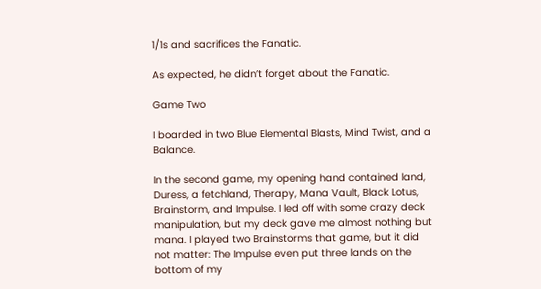1/1s and sacrifices the Fanatic.

As expected, he didn’t forget about the Fanatic.

Game Two

I boarded in two Blue Elemental Blasts, Mind Twist, and a Balance.

In the second game, my opening hand contained land, Duress, a fetchland, Therapy, Mana Vault, Black Lotus, Brainstorm, and Impulse. I led off with some crazy deck manipulation, but my deck gave me almost nothing but mana. I played two Brainstorms that game, but it did not matter: The Impulse even put three lands on the bottom of my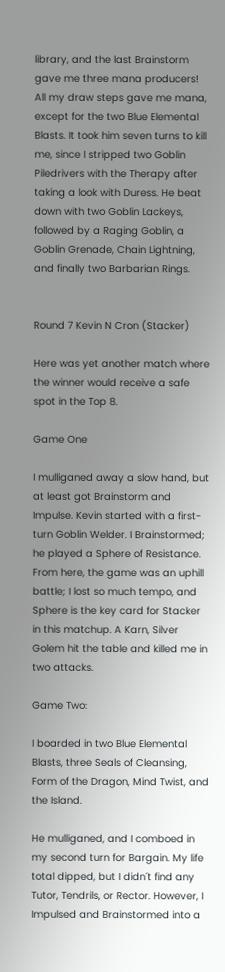library, and the last Brainstorm gave me three mana producers! All my draw steps gave me mana, except for the two Blue Elemental Blasts. It took him seven turns to kill me, since I stripped two Goblin Piledrivers with the Therapy after taking a look with Duress. He beat down with two Goblin Lackeys, followed by a Raging Goblin, a Goblin Grenade, Chain Lightning, and finally two Barbarian Rings.


Round 7 Kevin N Cron (Stacker)

Here was yet another match where the winner would receive a safe spot in the Top 8.

Game One

I mulliganed away a slow hand, but at least got Brainstorm and Impulse. Kevin started with a first-turn Goblin Welder. I Brainstormed; he played a Sphere of Resistance. From here, the game was an uphill battle; I lost so much tempo, and Sphere is the key card for Stacker in this matchup. A Karn, Silver Golem hit the table and killed me in two attacks.

Game Two:

I boarded in two Blue Elemental Blasts, three Seals of Cleansing, Form of the Dragon, Mind Twist, and the Island.

He mulliganed, and I comboed in my second turn for Bargain. My life total dipped, but I didn´t find any Tutor, Tendrils, or Rector. However, I Impulsed and Brainstormed into a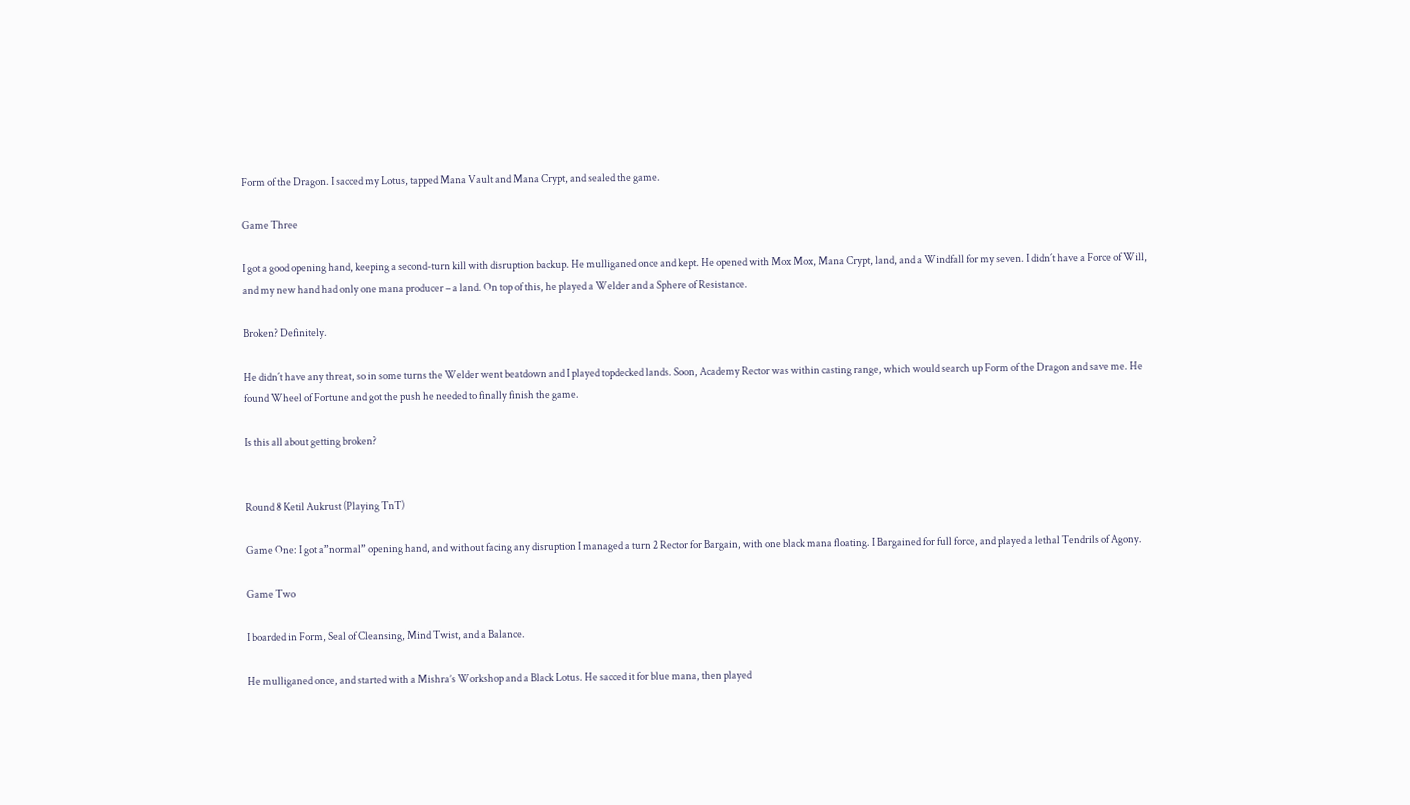Form of the Dragon. I sacced my Lotus, tapped Mana Vault and Mana Crypt, and sealed the game.

Game Three

I got a good opening hand, keeping a second-turn kill with disruption backup. He mulliganed once and kept. He opened with Mox Mox, Mana Crypt, land, and a Windfall for my seven. I didn´t have a Force of Will, and my new hand had only one mana producer – a land. On top of this, he played a Welder and a Sphere of Resistance.

Broken? Definitely.

He didn´t have any threat, so in some turns the Welder went beatdown and I played topdecked lands. Soon, Academy Rector was within casting range, which would search up Form of the Dragon and save me. He found Wheel of Fortune and got the push he needed to finally finish the game.

Is this all about getting broken?


Round 8 Ketil Aukrust (Playing TnT)

Game One: I got a”normal” opening hand, and without facing any disruption I managed a turn 2 Rector for Bargain, with one black mana floating. I Bargained for full force, and played a lethal Tendrils of Agony.

Game Two

I boarded in Form, Seal of Cleansing, Mind Twist, and a Balance.

He mulliganed once, and started with a Mishra’s Workshop and a Black Lotus. He sacced it for blue mana, then played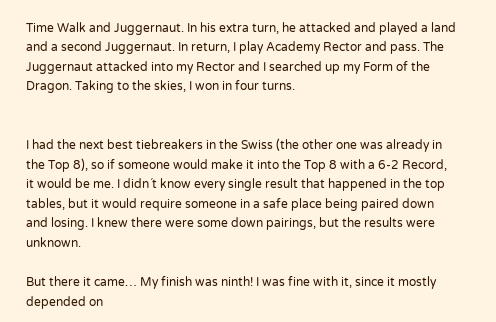Time Walk and Juggernaut. In his extra turn, he attacked and played a land and a second Juggernaut. In return, I play Academy Rector and pass. The Juggernaut attacked into my Rector and I searched up my Form of the Dragon. Taking to the skies, I won in four turns.


I had the next best tiebreakers in the Swiss (the other one was already in the Top 8), so if someone would make it into the Top 8 with a 6-2 Record, it would be me. I didn´t know every single result that happened in the top tables, but it would require someone in a safe place being paired down and losing. I knew there were some down pairings, but the results were unknown.

But there it came… My finish was ninth! I was fine with it, since it mostly depended on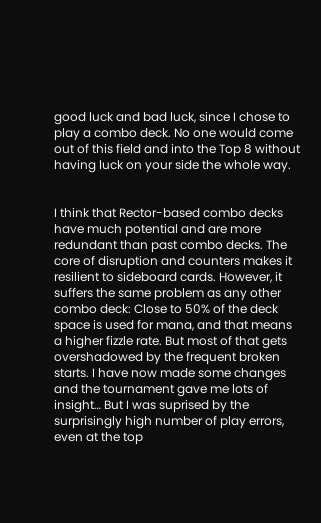good luck and bad luck, since I chose to play a combo deck. No one would come out of this field and into the Top 8 without having luck on your side the whole way.


I think that Rector-based combo decks have much potential and are more redundant than past combo decks. The core of disruption and counters makes it resilient to sideboard cards. However, it suffers the same problem as any other combo deck: Close to 50% of the deck space is used for mana, and that means a higher fizzle rate. But most of that gets overshadowed by the frequent broken starts. I have now made some changes and the tournament gave me lots of insight… But I was suprised by the surprisingly high number of play errors, even at the top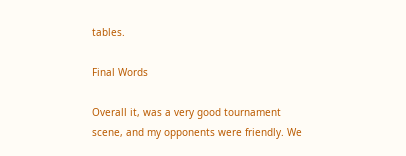tables.

Final Words

Overall it, was a very good tournament scene, and my opponents were friendly. We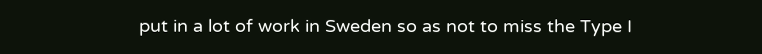put in a lot of work in Sweden so as not to miss the Type I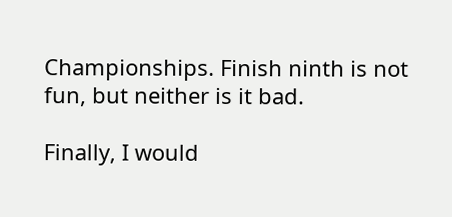Championships. Finish ninth is not fun, but neither is it bad.

Finally, I would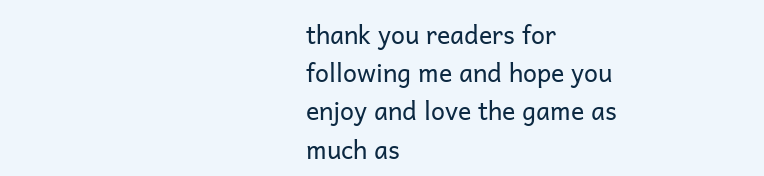thank you readers for following me and hope you enjoy and love the game as much as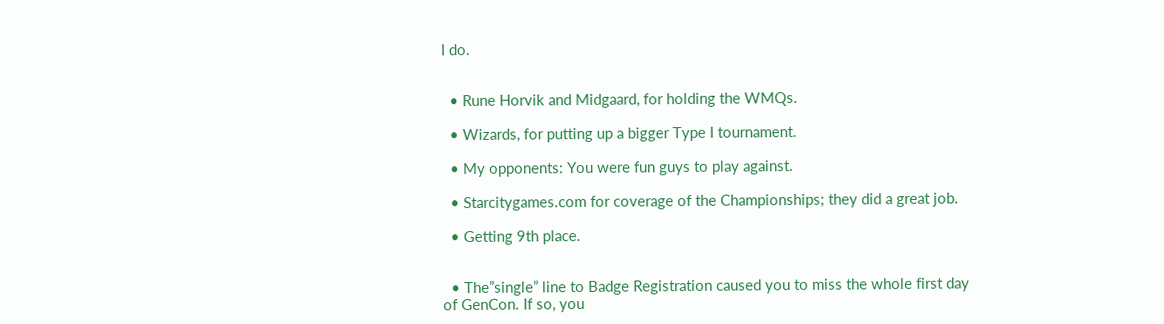I do.


  • Rune Horvik and Midgaard, for holding the WMQs.

  • Wizards, for putting up a bigger Type I tournament.

  • My opponents: You were fun guys to play against.

  • Starcitygames.com for coverage of the Championships; they did a great job.

  • Getting 9th place.


  • The”single” line to Badge Registration caused you to miss the whole first day of GenCon. If so, you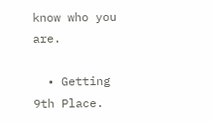know who you are.

  • Getting 9th Place.